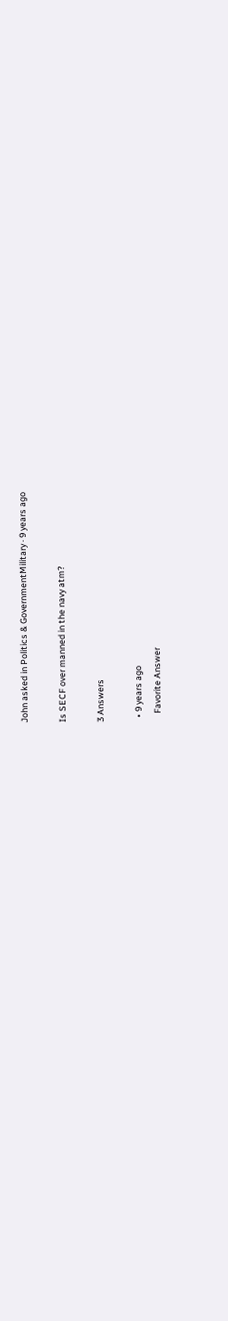John asked in Politics & GovernmentMilitary · 9 years ago

Is SECF over manned in the navy atm?

3 Answers

  • 9 years ago
    Favorite Answer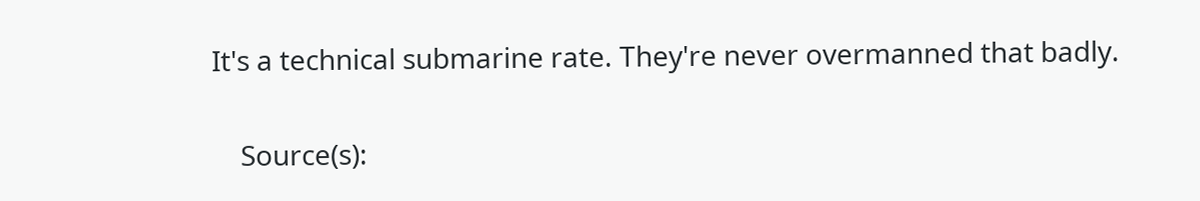It's a technical submarine rate. They're never overmanned that badly.

    Source(s):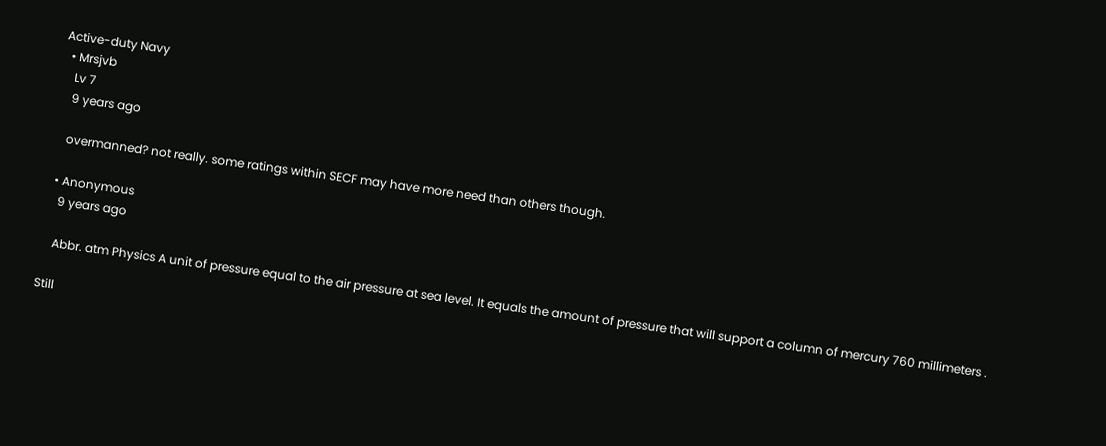Active-duty Navy
  • Mrsjvb
    Lv 7
    9 years ago

    overmanned? not really. some ratings within SECF may have more need than others though.

  • Anonymous
    9 years ago

    Abbr. atm Physics A unit of pressure equal to the air pressure at sea level. It equals the amount of pressure that will support a column of mercury 760 millimeters .

Still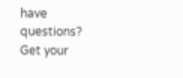have questions? Get your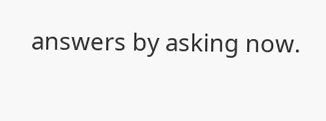answers by asking now.